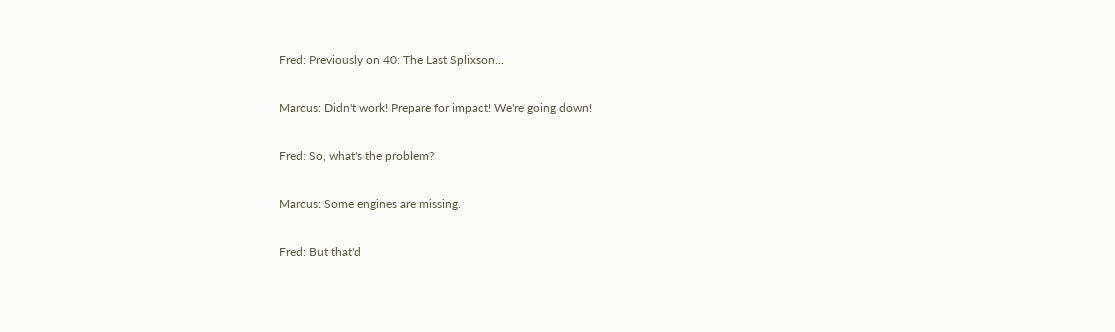Fred: Previously on 40: The Last Splixson...

Marcus: Didn't work! Prepare for impact! We're going down!

Fred: So, what's the problem?

Marcus: Some engines are missing.

Fred: But that'd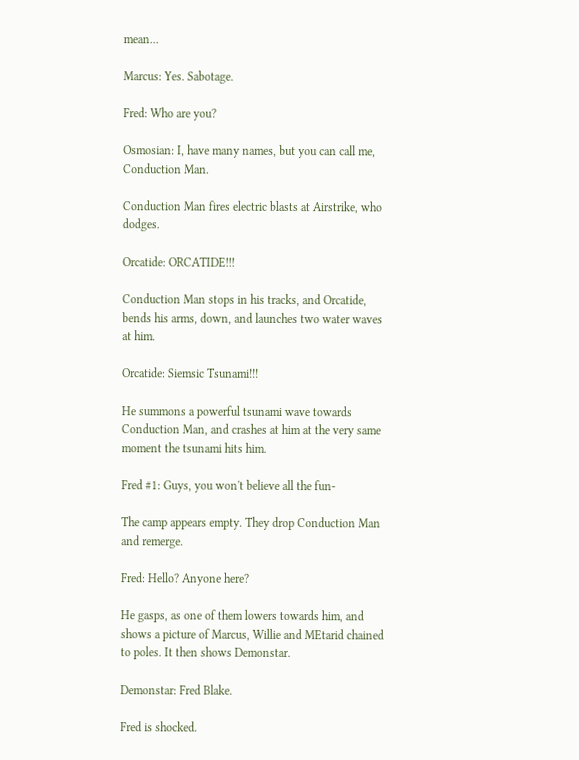mean...

Marcus: Yes. Sabotage.

Fred: Who are you?

Osmosian: I, have many names, but you can call me, Conduction Man.

Conduction Man fires electric blasts at Airstrike, who dodges.

Orcatide: ORCATIDE!!!

Conduction Man stops in his tracks, and Orcatide, bends his arms, down, and launches two water waves at him.

Orcatide: Siemsic Tsunami!!!

He summons a powerful tsunami wave towards Conduction Man, and crashes at him at the very same moment the tsunami hits him.

Fred #1: Guys, you won't believe all the fun-

The camp appears empty. They drop Conduction Man and remerge.

Fred: Hello? Anyone here?

He gasps, as one of them lowers towards him, and shows a picture of Marcus, Willie and MEtarid chained to poles. It then shows Demonstar.

Demonstar: Fred Blake.

Fred is shocked.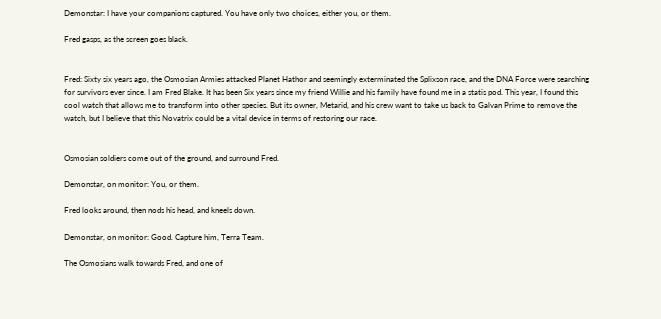Demonstar: I have your companions captured. You have only two choices, either you, or them.

Fred gasps, as the screen goes black.


Fred: Sixty six years ago, the Osmosian Armies attacked Planet Hathor and seemingly exterminated the Splixson race, and the DNA Force were searching for survivors ever since. I am Fred Blake. It has been Six years since my friend Willie and his family have found me in a statis pod. This year, I found this cool watch that allows me to transform into other species. But its owner, Metarid, and his crew want to take us back to Galvan Prime to remove the watch, but I believe that this Novatrix could be a vital device in terms of restoring our race.


Osmosian soldiers come out of the ground, and surround Fred.

Demonstar, on monitor: You, or them.

Fred looks around, then nods his head, and kneels down.

Demonstar, on monitor: Good. Capture him, Terra Team.

The Osmosians walk towards Fred, and one of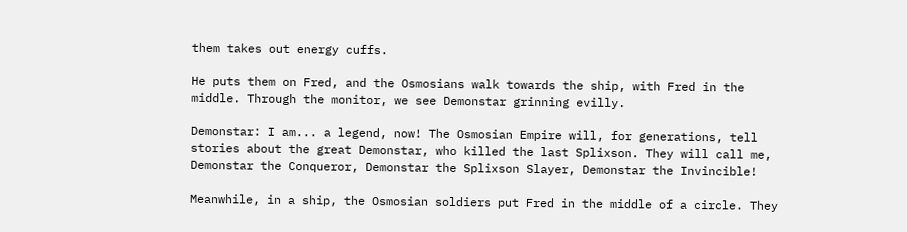them takes out energy cuffs.

He puts them on Fred, and the Osmosians walk towards the ship, with Fred in the middle. Through the monitor, we see Demonstar grinning evilly.

Demonstar: I am... a legend, now! The Osmosian Empire will, for generations, tell stories about the great Demonstar, who killed the last Splixson. They will call me, Demonstar the Conqueror, Demonstar the Splixson Slayer, Demonstar the Invincible!

Meanwhile, in a ship, the Osmosian soldiers put Fred in the middle of a circle. They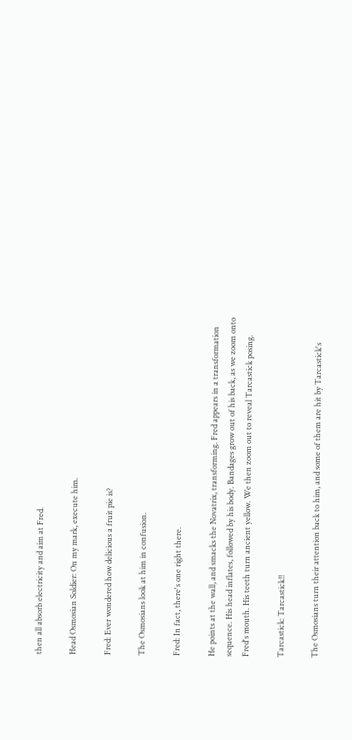then all absorb electricity and aim at Fred.

Head Osmosian Soldier: On my mark, execute him.

Fred: Ever wondered how delicious a fruit pie is?

The Osmosians look at him in confusion.

Fred: In fact, there's one right there.

He points at the wall, and smacks the Novatrix, transforming. Fred appears in a transformation sequence. His head inflates, followed by his body. Bandages grow out of his back, as we zoom onto Fred's mouth. His teeth turn ancient yellow. We then zoom out to reveal Tarcastick posing.

Tarcastick: Tarcastick!!

The Osmosians turn their attention back to him, and some of them are hit by Tarcastick's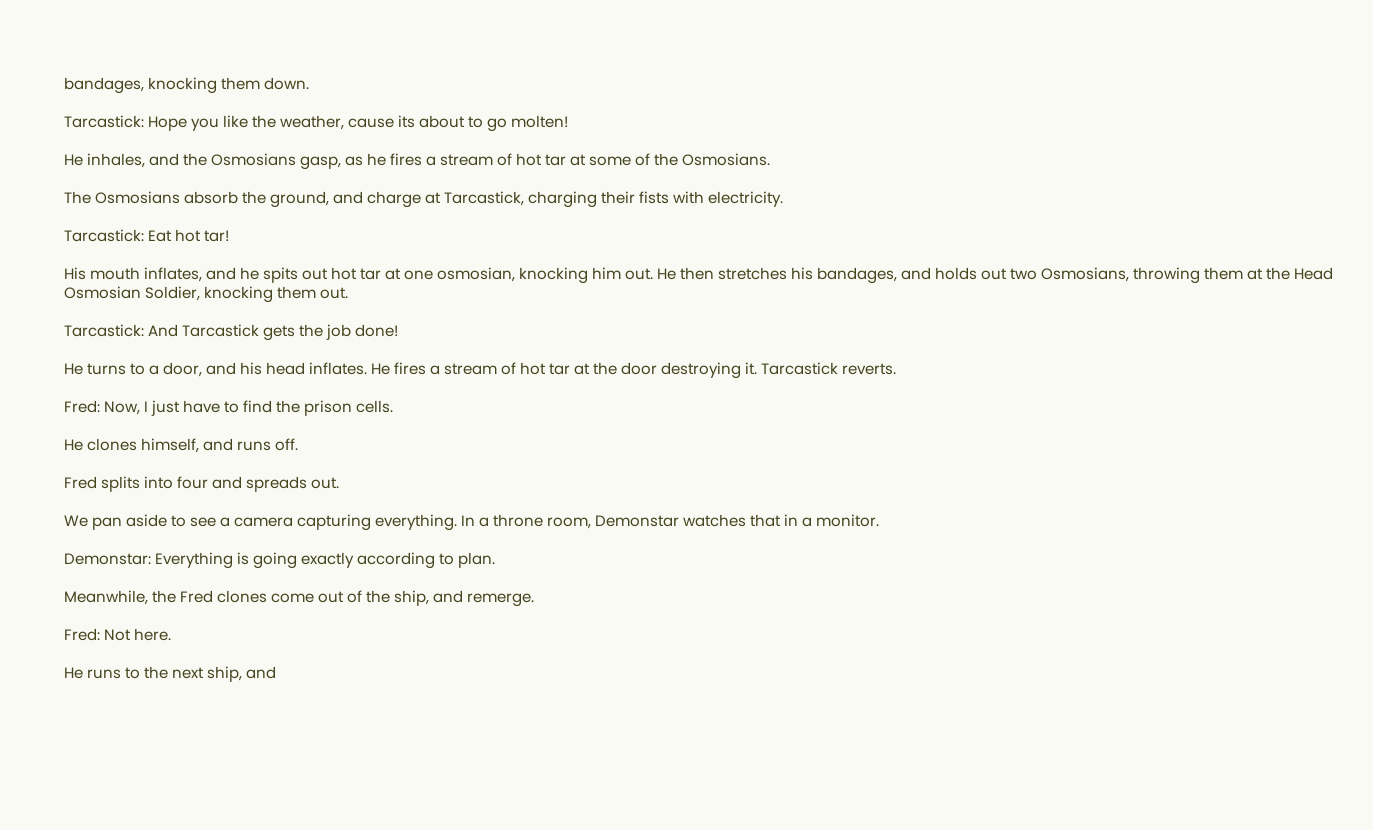bandages, knocking them down.

Tarcastick: Hope you like the weather, cause its about to go molten!

He inhales, and the Osmosians gasp, as he fires a stream of hot tar at some of the Osmosians.

The Osmosians absorb the ground, and charge at Tarcastick, charging their fists with electricity.

Tarcastick: Eat hot tar!

His mouth inflates, and he spits out hot tar at one osmosian, knocking him out. He then stretches his bandages, and holds out two Osmosians, throwing them at the Head Osmosian Soldier, knocking them out.

Tarcastick: And Tarcastick gets the job done!

He turns to a door, and his head inflates. He fires a stream of hot tar at the door destroying it. Tarcastick reverts.

Fred: Now, I just have to find the prison cells.

He clones himself, and runs off.

Fred splits into four and spreads out.

We pan aside to see a camera capturing everything. In a throne room, Demonstar watches that in a monitor.

Demonstar: Everything is going exactly according to plan.

Meanwhile, the Fred clones come out of the ship, and remerge.

Fred: Not here.

He runs to the next ship, and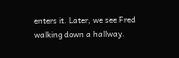enters it. Later, we see Fred walking down a hallway.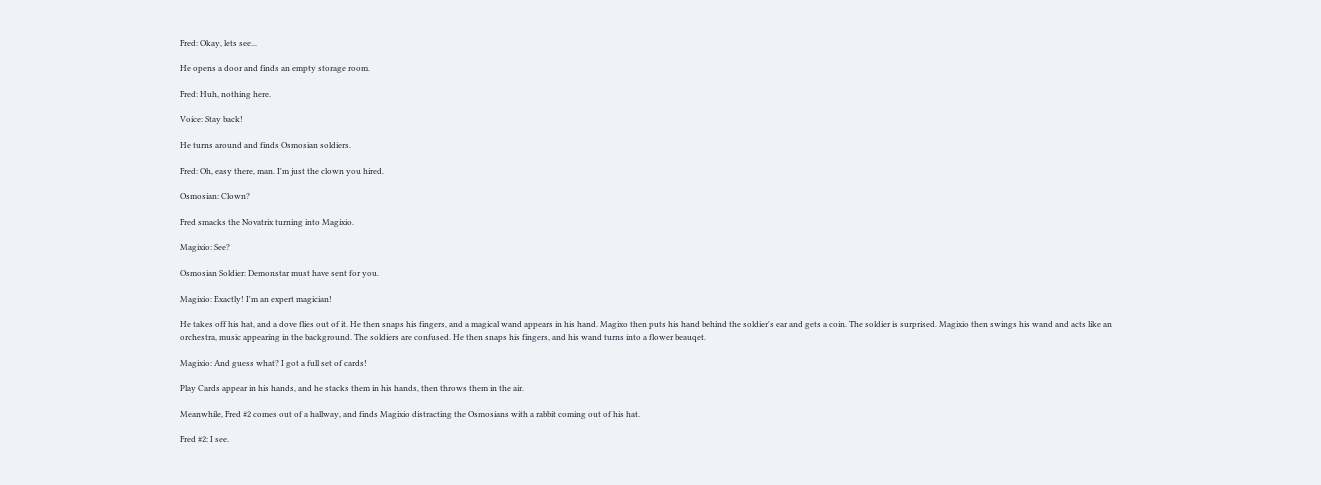Fred: Okay, lets see...

He opens a door and finds an empty storage room.

Fred: Huh, nothing here.

Voice: Stay back!

He turns around and finds Osmosian soldiers.

Fred: Oh, easy there, man. I'm just the clown you hired.

Osmosian: Clown?

Fred smacks the Novatrix turning into Magixio.

Magixio: See?

Osmosian Soldier: Demonstar must have sent for you.

Magixio: Exactly! I'm an expert magician!

He takes off his hat, and a dove flies out of it. He then snaps his fingers, and a magical wand appears in his hand. Magixo then puts his hand behind the soldier's ear and gets a coin. The soldier is surprised. Magixio then swings his wand and acts like an orchestra, music appearing in the background. The soldiers are confused. He then snaps his fingers, and his wand turns into a flower beauqet.

Magixio: And guess what? I got a full set of cards!

Play Cards appear in his hands, and he stacks them in his hands, then throws them in the air.

Meanwhile, Fred #2 comes out of a hallway, and finds Magixio distracting the Osmosians with a rabbit coming out of his hat.

Fred #2: I see.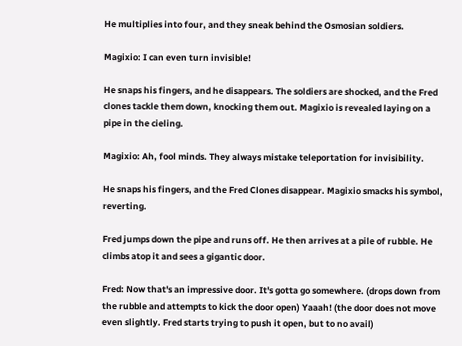He multiplies into four, and they sneak behind the Osmosian soldiers.

Magixio: I can even turn invisible!

He snaps his fingers, and he disappears. The soldiers are shocked, and the Fred clones tackle them down, knocking them out. Magixio is revealed laying on a pipe in the cieling.

Magixio: Ah, fool minds. They always mistake teleportation for invisibility.

He snaps his fingers, and the Fred Clones disappear. Magixio smacks his symbol, reverting.

Fred jumps down the pipe and runs off. He then arrives at a pile of rubble. He climbs atop it and sees a gigantic door.

Fred: Now that's an impressive door. It's gotta go somewhere. (drops down from the rubble and attempts to kick the door open) Yaaah! (the door does not move even slightly. Fred starts trying to push it open, but to no avail)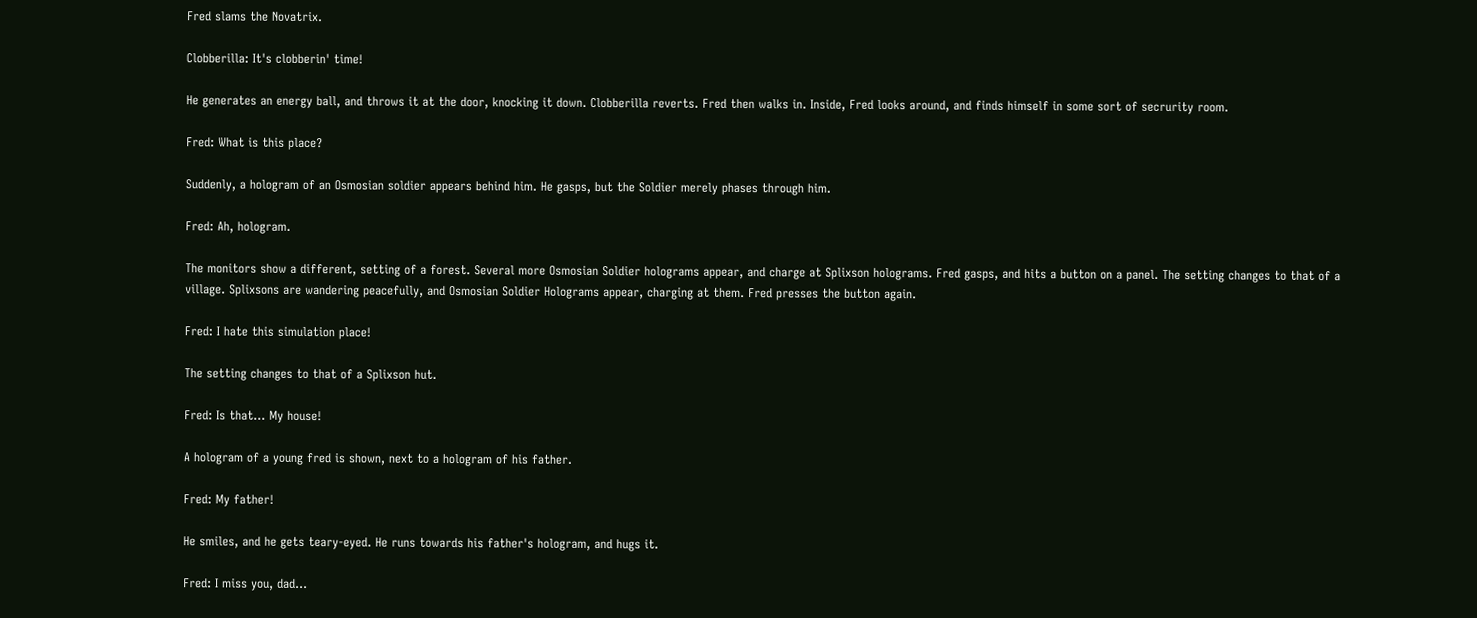Fred slams the Novatrix.

Clobberilla: It's clobberin' time!

He generates an energy ball, and throws it at the door, knocking it down. Clobberilla reverts. Fred then walks in. Inside, Fred looks around, and finds himself in some sort of secrurity room.

Fred: What is this place?

Suddenly, a hologram of an Osmosian soldier appears behind him. He gasps, but the Soldier merely phases through him.

Fred: Ah, hologram.

The monitors show a different, setting of a forest. Several more Osmosian Soldier holograms appear, and charge at Splixson holograms. Fred gasps, and hits a button on a panel. The setting changes to that of a village. Splixsons are wandering peacefully, and Osmosian Soldier Holograms appear, charging at them. Fred presses the button again.

Fred: I hate this simulation place!

The setting changes to that of a Splixson hut.

Fred: Is that... My house!

A hologram of a young fred is shown, next to a hologram of his father.

Fred: My father!

He smiles, and he gets teary-eyed. He runs towards his father's hologram, and hugs it.

Fred: I miss you, dad...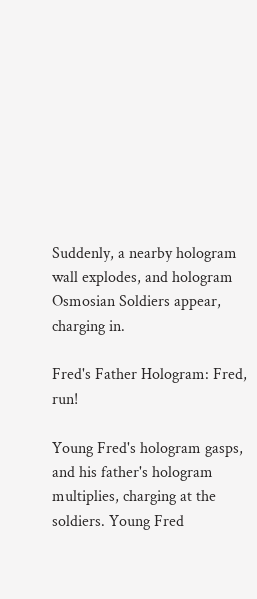Suddenly, a nearby hologram wall explodes, and hologram Osmosian Soldiers appear, charging in.

Fred's Father Hologram: Fred, run!

Young Fred's hologram gasps, and his father's hologram multiplies, charging at the soldiers. Young Fred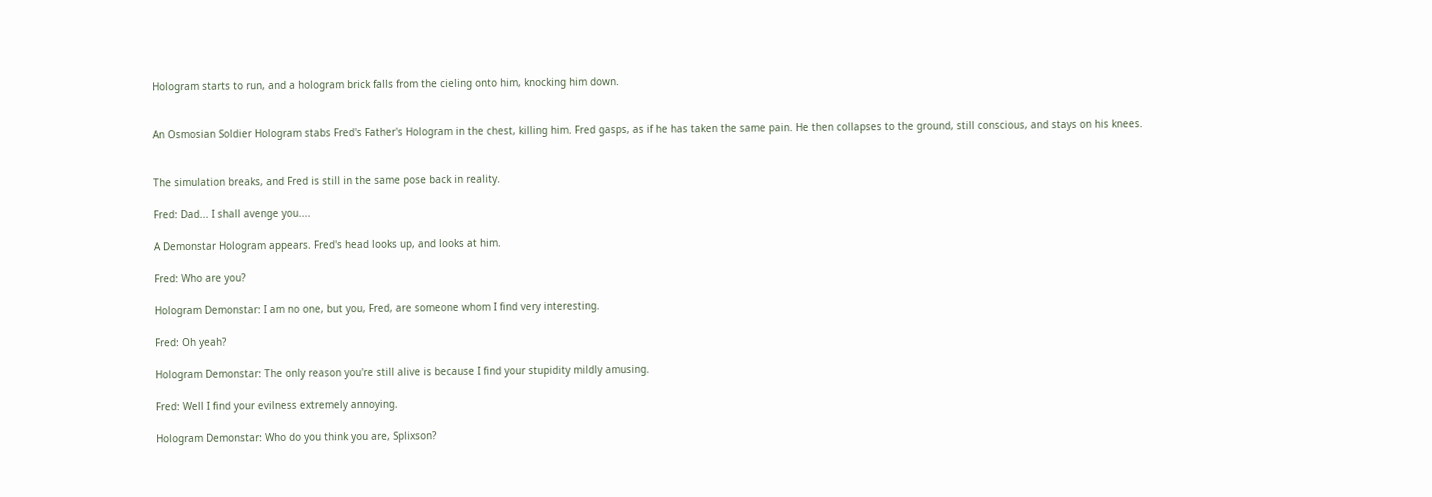Hologram starts to run, and a hologram brick falls from the cieling onto him, knocking him down.


An Osmosian Soldier Hologram stabs Fred's Father's Hologram in the chest, killing him. Fred gasps, as if he has taken the same pain. He then collapses to the ground, still conscious, and stays on his knees.


The simulation breaks, and Fred is still in the same pose back in reality.

Fred: Dad... I shall avenge you....

A Demonstar Hologram appears. Fred's head looks up, and looks at him.

Fred: Who are you?

Hologram Demonstar: I am no one, but you, Fred, are someone whom I find very interesting.

Fred: Oh yeah?

Hologram Demonstar: The only reason you're still alive is because I find your stupidity mildly amusing.

Fred: Well I find your evilness extremely annoying.

Hologram Demonstar: Who do you think you are, Splixson?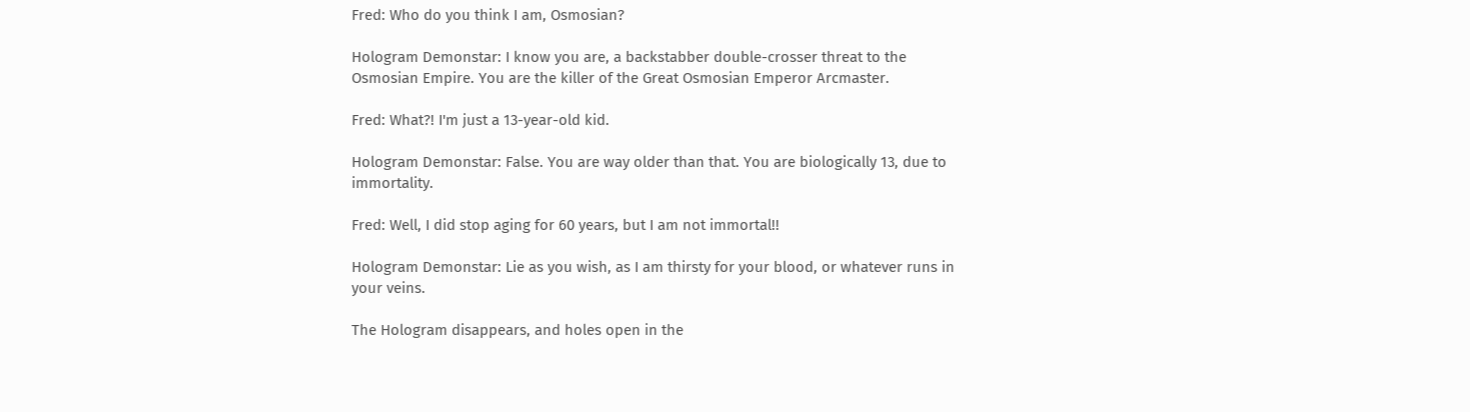Fred: Who do you think I am, Osmosian?

Hologram Demonstar: I know you are, a backstabber double-crosser threat to the Osmosian Empire. You are the killer of the Great Osmosian Emperor Arcmaster.

Fred: What?! I'm just a 13-year-old kid.

Hologram Demonstar: False. You are way older than that. You are biologically 13, due to immortality.

Fred: Well, I did stop aging for 60 years, but I am not immortal!!

Hologram Demonstar: Lie as you wish, as I am thirsty for your blood, or whatever runs in your veins.

The Hologram disappears, and holes open in the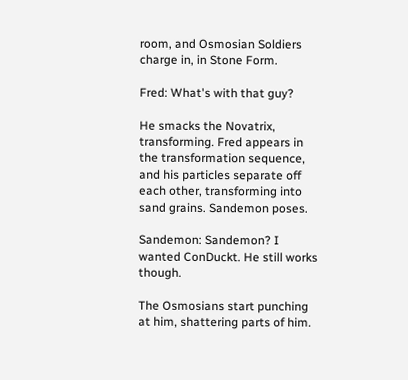room, and Osmosian Soldiers charge in, in Stone Form.

Fred: What's with that guy?

He smacks the Novatrix, transforming. Fred appears in the transformation sequence, and his particles separate off each other, transforming into sand grains. Sandemon poses.

Sandemon: Sandemon? I wanted ConDuckt. He still works though.

The Osmosians start punching at him, shattering parts of him.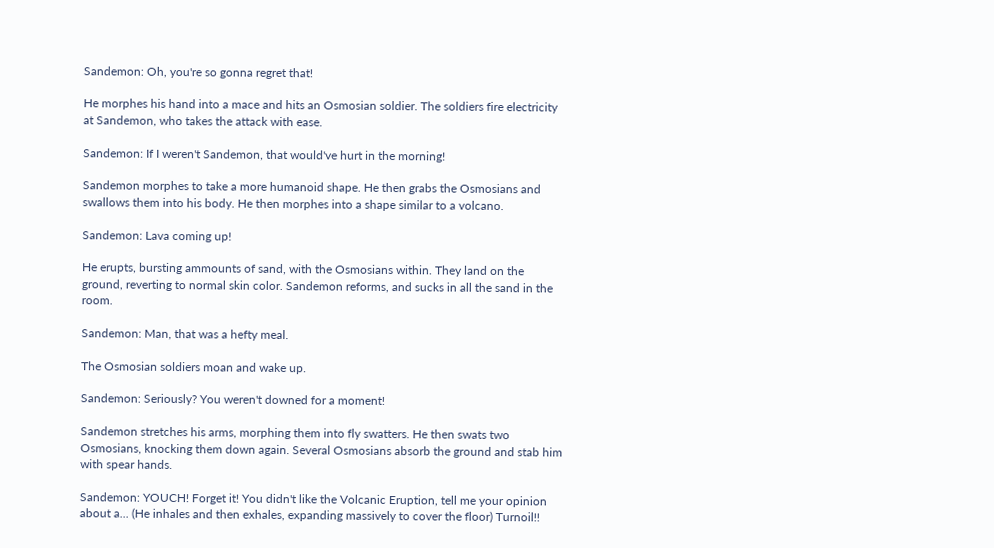Sandemon: Oh, you're so gonna regret that!

He morphes his hand into a mace and hits an Osmosian soldier. The soldiers fire electricity at Sandemon, who takes the attack with ease.

Sandemon: If I weren't Sandemon, that would've hurt in the morning!

Sandemon morphes to take a more humanoid shape. He then grabs the Osmosians and swallows them into his body. He then morphes into a shape similar to a volcano.

Sandemon: Lava coming up!

He erupts, bursting ammounts of sand, with the Osmosians within. They land on the ground, reverting to normal skin color. Sandemon reforms, and sucks in all the sand in the room.

Sandemon: Man, that was a hefty meal.

The Osmosian soldiers moan and wake up.

Sandemon: Seriously? You weren't downed for a moment!

Sandemon stretches his arms, morphing them into fly swatters. He then swats two Osmosians, knocking them down again. Several Osmosians absorb the ground and stab him with spear hands.

Sandemon: YOUCH! Forget it! You didn't like the Volcanic Eruption, tell me your opinion about a... (He inhales and then exhales, expanding massively to cover the floor) Turnoil!!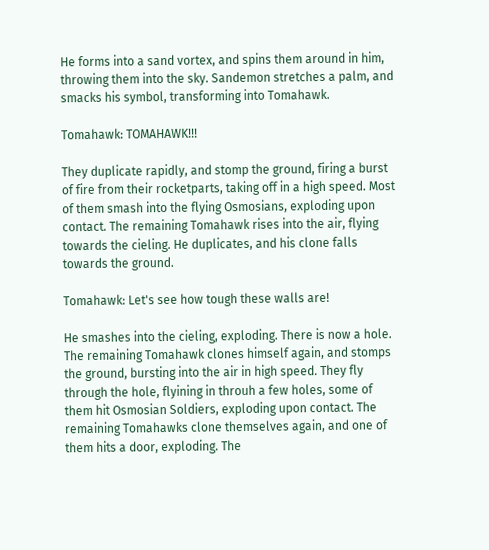He forms into a sand vortex, and spins them around in him, throwing them into the sky. Sandemon stretches a palm, and smacks his symbol, transforming into Tomahawk.

Tomahawk: TOMAHAWK!!!

They duplicate rapidly, and stomp the ground, firing a burst of fire from their rocketparts, taking off in a high speed. Most of them smash into the flying Osmosians, exploding upon contact. The remaining Tomahawk rises into the air, flying towards the cieling. He duplicates, and his clone falls towards the ground.

Tomahawk: Let's see how tough these walls are!

He smashes into the cieling, exploding. There is now a hole. The remaining Tomahawk clones himself again, and stomps the ground, bursting into the air in high speed. They fly through the hole, flyining in throuh a few holes, some of them hit Osmosian Soldiers, exploding upon contact. The remaining Tomahawks clone themselves again, and one of them hits a door, exploding. The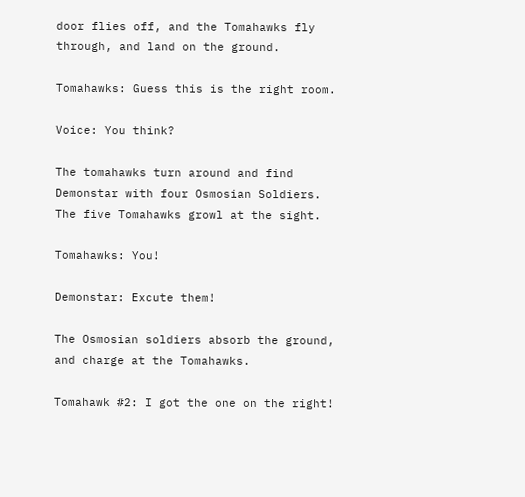door flies off, and the Tomahawks fly through, and land on the ground.

Tomahawks: Guess this is the right room.

Voice: You think?

The tomahawks turn around and find Demonstar with four Osmosian Soldiers. The five Tomahawks growl at the sight.

Tomahawks: You!

Demonstar: Excute them!

The Osmosian soldiers absorb the ground, and charge at the Tomahawks.

Tomahawk #2: I got the one on the right!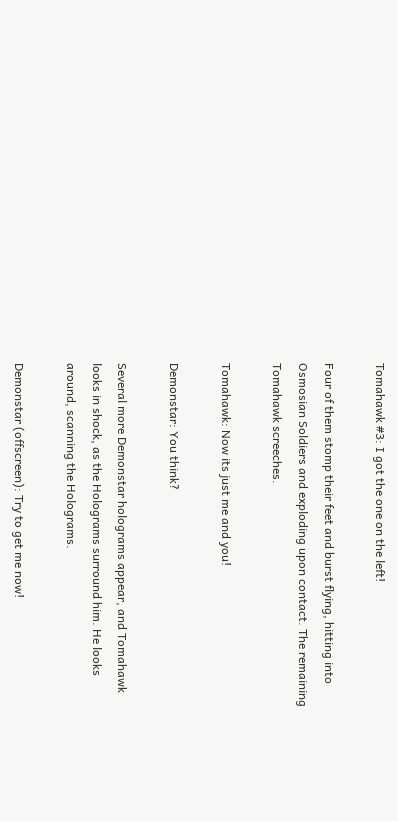Tomahawk #3: I got the one on the left!

Four of them stomp their feet and burst flying, hitting into Osmosian Soldiers and exploding upon contact. The remaining Tomahawk screeches.

Tomahawk: Now its just me and you!

Demonstar: You think?

Several more Demonstar holograms appear, and Tomahawk looks in shock, as the Holograms surround him. He looks around, scanning the Holograms.

Demonstar (offscreen): Try to get me now!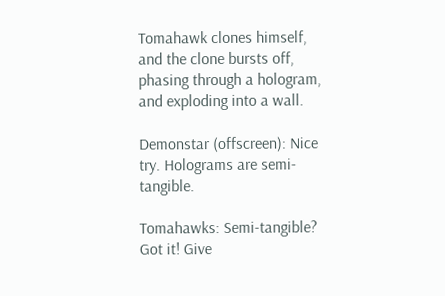Tomahawk clones himself, and the clone bursts off, phasing through a hologram, and exploding into a wall.

Demonstar (offscreen): Nice try. Holograms are semi-tangible.

Tomahawks: Semi-tangible? Got it! Give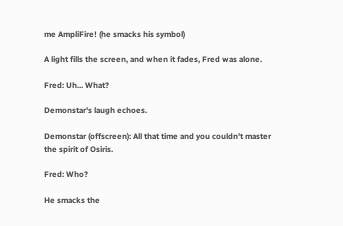me AmpliFire! (he smacks his symbol)

A light fills the screen, and when it fades, Fred was alone.

Fred: Uh... What?

Demonstar's laugh echoes.

Demonstar (offscreen): All that time and you couldn't master the spirit of Osiris.

Fred: Who?

He smacks the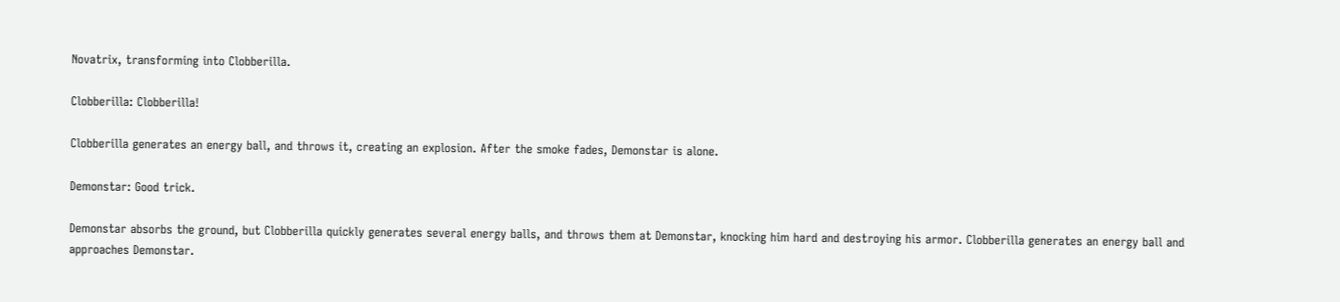Novatrix, transforming into Clobberilla.

Clobberilla: Clobberilla!

Clobberilla generates an energy ball, and throws it, creating an explosion. After the smoke fades, Demonstar is alone.

Demonstar: Good trick.

Demonstar absorbs the ground, but Clobberilla quickly generates several energy balls, and throws them at Demonstar, knocking him hard and destroying his armor. Clobberilla generates an energy ball and approaches Demonstar.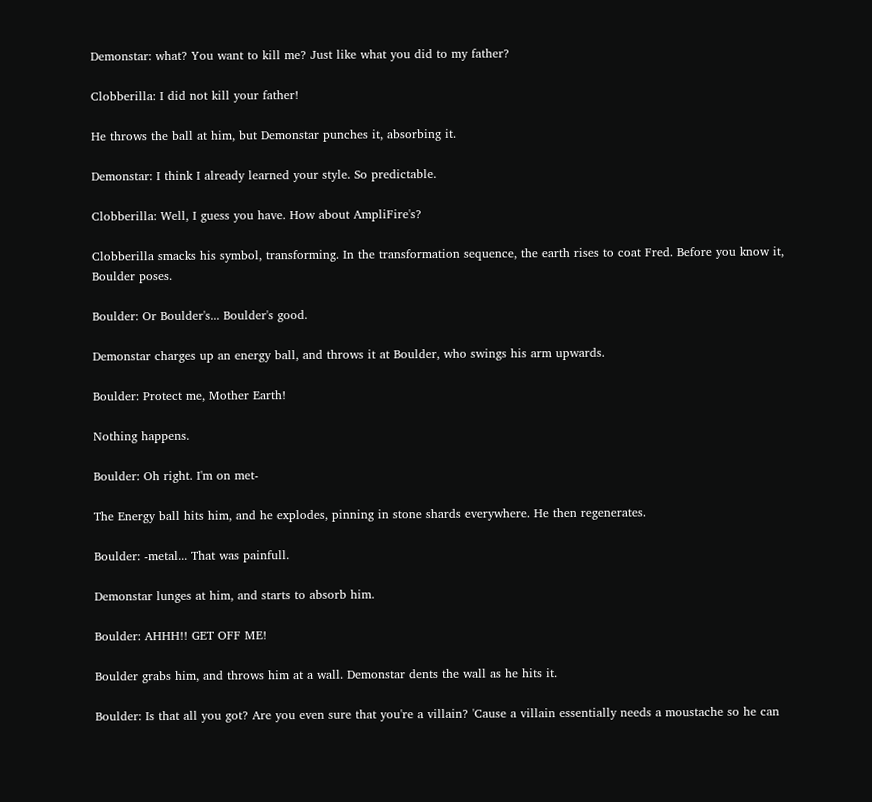Demonstar: what? You want to kill me? Just like what you did to my father?

Clobberilla: I did not kill your father!

He throws the ball at him, but Demonstar punches it, absorbing it.

Demonstar: I think I already learned your style. So predictable.

Clobberilla: Well, I guess you have. How about AmpliFire's?

Clobberilla smacks his symbol, transforming. In the transformation sequence, the earth rises to coat Fred. Before you know it, Boulder poses.

Boulder: Or Boulder's... Boulder's good.

Demonstar charges up an energy ball, and throws it at Boulder, who swings his arm upwards.

Boulder: Protect me, Mother Earth!

Nothing happens.

Boulder: Oh right. I'm on met-

The Energy ball hits him, and he explodes, pinning in stone shards everywhere. He then regenerates.

Boulder: -metal... That was painfull.

Demonstar lunges at him, and starts to absorb him.

Boulder: AHHH!! GET OFF ME!

Boulder grabs him, and throws him at a wall. Demonstar dents the wall as he hits it.

Boulder: Is that all you got? Are you even sure that you're a villain? 'Cause a villain essentially needs a moustache so he can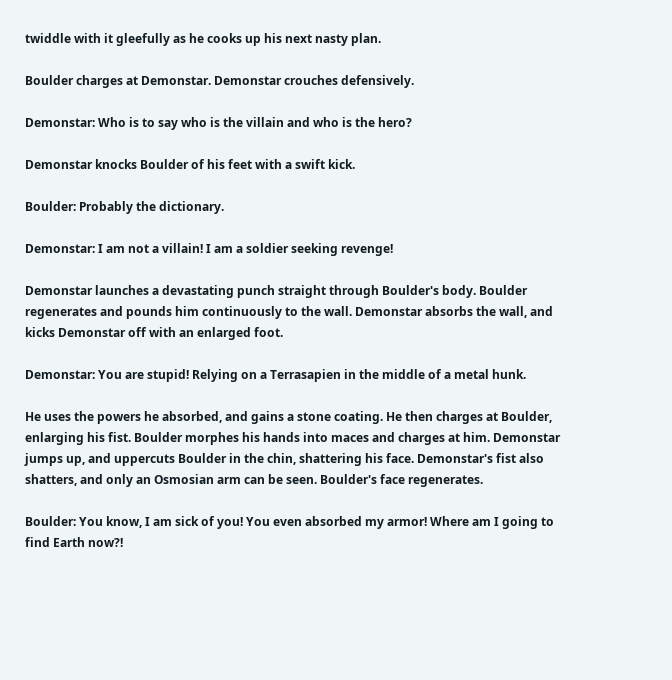twiddle with it gleefully as he cooks up his next nasty plan.

Boulder charges at Demonstar. Demonstar crouches defensively.

Demonstar: Who is to say who is the villain and who is the hero?

Demonstar knocks Boulder of his feet with a swift kick.

Boulder: Probably the dictionary.

Demonstar: I am not a villain! I am a soldier seeking revenge!

Demonstar launches a devastating punch straight through Boulder's body. Boulder regenerates and pounds him continuously to the wall. Demonstar absorbs the wall, and kicks Demonstar off with an enlarged foot.

Demonstar: You are stupid! Relying on a Terrasapien in the middle of a metal hunk.

He uses the powers he absorbed, and gains a stone coating. He then charges at Boulder, enlarging his fist. Boulder morphes his hands into maces and charges at him. Demonstar jumps up, and uppercuts Boulder in the chin, shattering his face. Demonstar's fist also shatters, and only an Osmosian arm can be seen. Boulder's face regenerates.

Boulder: You know, I am sick of you! You even absorbed my armor! Where am I going to find Earth now?!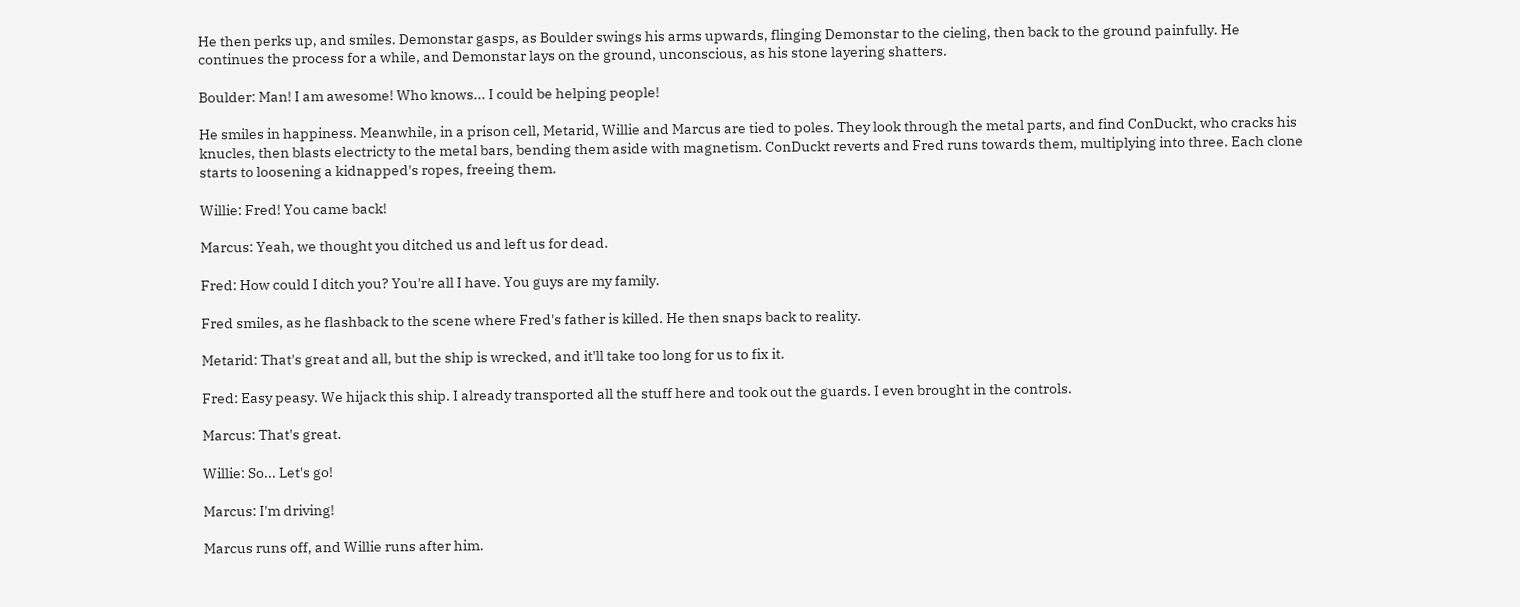He then perks up, and smiles. Demonstar gasps, as Boulder swings his arms upwards, flinging Demonstar to the cieling, then back to the ground painfully. He continues the process for a while, and Demonstar lays on the ground, unconscious, as his stone layering shatters.

Boulder: Man! I am awesome! Who knows... I could be helping people!

He smiles in happiness. Meanwhile, in a prison cell, Metarid, Willie and Marcus are tied to poles. They look through the metal parts, and find ConDuckt, who cracks his knucles, then blasts electricty to the metal bars, bending them aside with magnetism. ConDuckt reverts and Fred runs towards them, multiplying into three. Each clone starts to loosening a kidnapped's ropes, freeing them.

Willie: Fred! You came back!

Marcus: Yeah, we thought you ditched us and left us for dead.

Fred: How could I ditch you? You're all I have. You guys are my family.

Fred smiles, as he flashback to the scene where Fred's father is killed. He then snaps back to reality.

Metarid: That's great and all, but the ship is wrecked, and it'll take too long for us to fix it.

Fred: Easy peasy. We hijack this ship. I already transported all the stuff here and took out the guards. I even brought in the controls.

Marcus: That's great.

Willie: So... Let's go!

Marcus: I'm driving!

Marcus runs off, and Willie runs after him.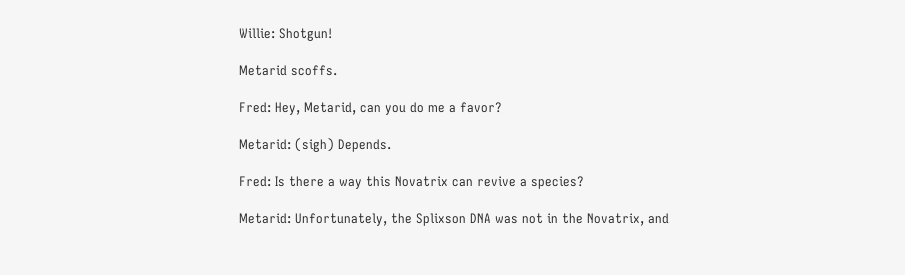Willie: Shotgun!

Metarid scoffs.

Fred: Hey, Metarid, can you do me a favor?

Metarid: (sigh) Depends.

Fred: Is there a way this Novatrix can revive a species?

Metarid: Unfortunately, the Splixson DNA was not in the Novatrix, and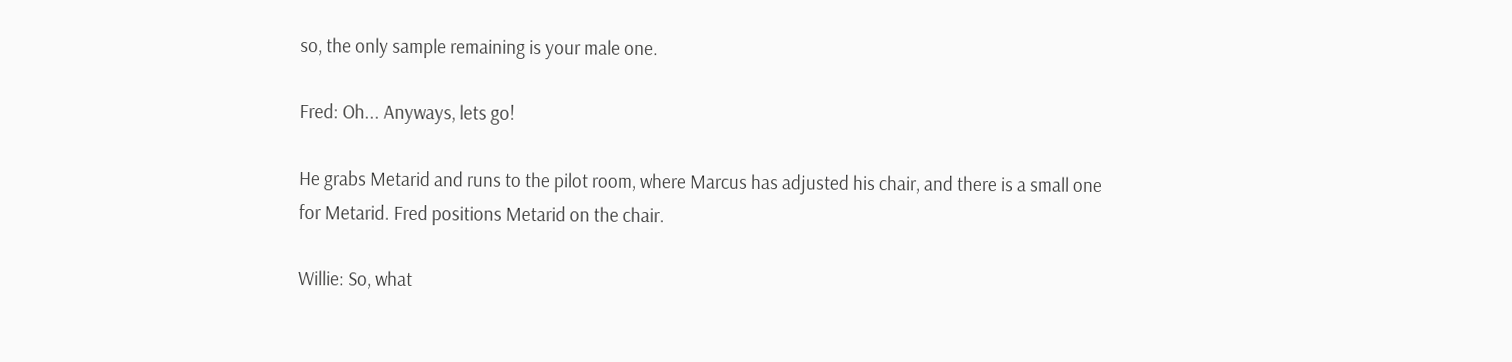so, the only sample remaining is your male one.

Fred: Oh... Anyways, lets go!

He grabs Metarid and runs to the pilot room, where Marcus has adjusted his chair, and there is a small one for Metarid. Fred positions Metarid on the chair.

Willie: So, what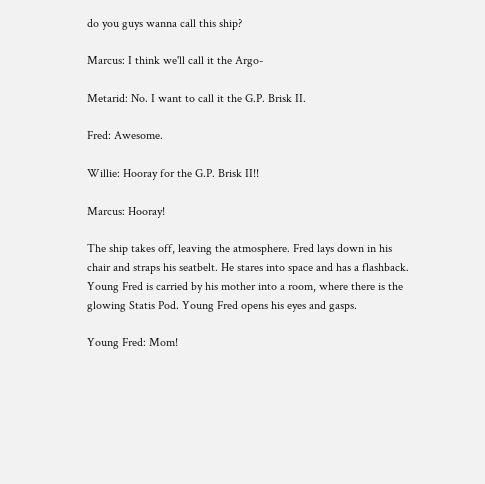do you guys wanna call this ship?

Marcus: I think we'll call it the Argo-

Metarid: No. I want to call it the G.P. Brisk II.

Fred: Awesome.

Willie: Hooray for the G.P. Brisk II!!

Marcus: Hooray!

The ship takes off, leaving the atmosphere. Fred lays down in his chair and straps his seatbelt. He stares into space and has a flashback. Young Fred is carried by his mother into a room, where there is the glowing Statis Pod. Young Fred opens his eyes and gasps.

Young Fred: Mom!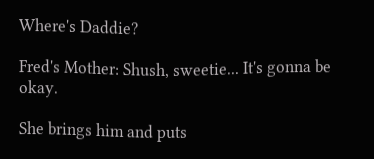Where's Daddie?

Fred's Mother: Shush, sweetie... It's gonna be okay.

She brings him and puts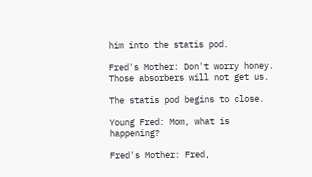him into the statis pod.

Fred's Mother: Don't worry honey. Those absorbers will not get us.

The statis pod begins to close.

Young Fred: Mom, what is happening?

Fred's Mother: Fred,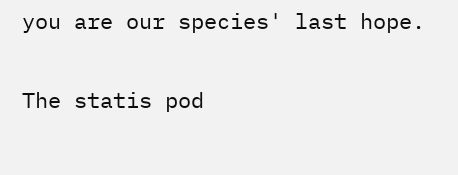you are our species' last hope.

The statis pod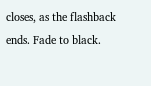closes, as the flashback ends. Fade to black.